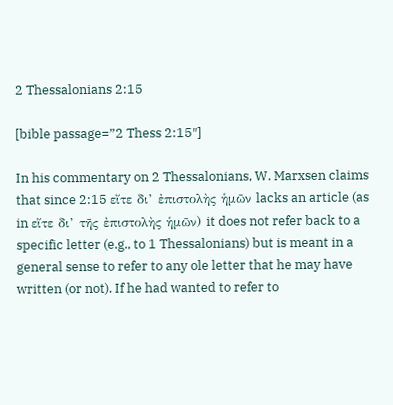2 Thessalonians 2:15

[bible passage=”2 Thess 2:15″]

In his commentary on 2 Thessalonians, W. Marxsen claims that since 2:15 εἴτε δι’ ἐπιστολὴς ἡμῶν lacks an article (as in εἴτε δι’ τῆς ἐπιστολὴς ἡμῶν) it does not refer back to a specific letter (e.g., to 1 Thessalonians) but is meant in a general sense to refer to any ole letter that he may have written (or not). If he had wanted to refer to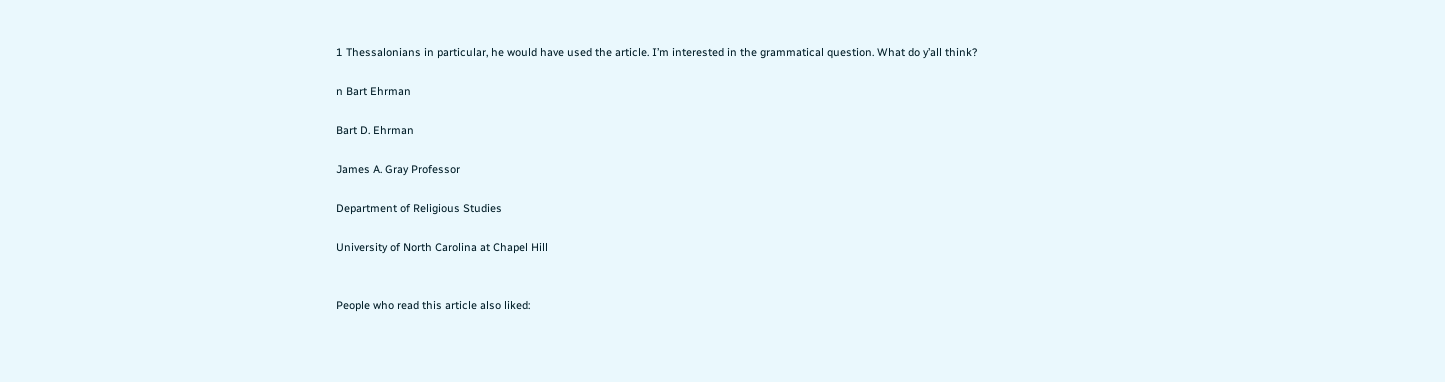1 Thessalonians in particular, he would have used the article. I’m interested in the grammatical question. What do y’all think?

n Bart Ehrman

Bart D. Ehrman

James A. Gray Professor

Department of Religious Studies

University of North Carolina at Chapel Hill


People who read this article also liked: